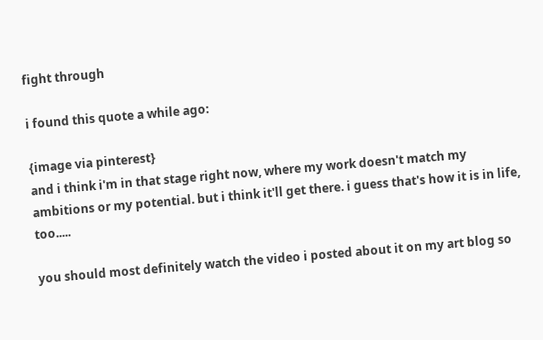fight through

i found this quote a while ago:

{image via pinterest}
and i think i'm in that stage right now, where my work doesn't match my ambitions or my potential. but i think it'll get there. i guess that's how it is in life, too.....

you should most definitely watch the video i posted about it on my art blog so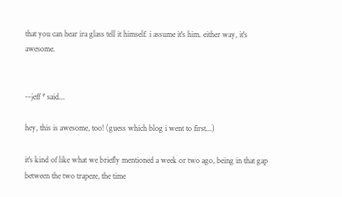that you can hear ira glass tell it himself. i assume it's him. either way, it's awesome.


--jeff * said...

hey, this is awesome, too! (guess which blog i went to first...)

it's kind of like what we briefly mentioned a week or two ago, being in that gap between the two trapeze, the time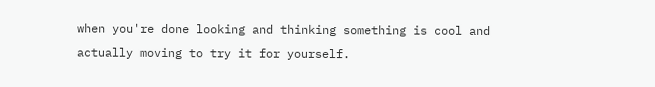when you're done looking and thinking something is cool and actually moving to try it for yourself.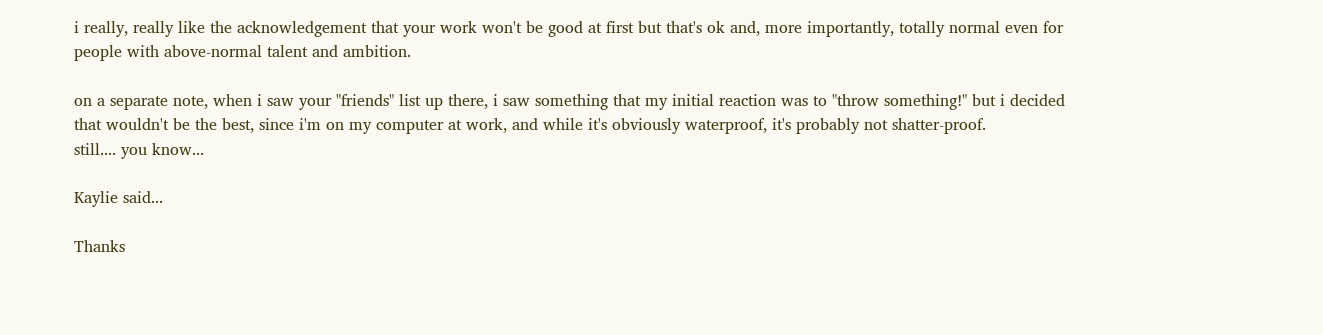i really, really like the acknowledgement that your work won't be good at first but that's ok and, more importantly, totally normal even for people with above-normal talent and ambition.

on a separate note, when i saw your "friends" list up there, i saw something that my initial reaction was to "throw something!" but i decided that wouldn't be the best, since i'm on my computer at work, and while it's obviously waterproof, it's probably not shatter-proof.
still.... you know...

Kaylie said...

Thanks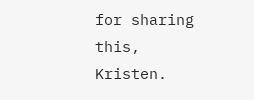for sharing this, Kristen.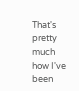That's pretty much how I've been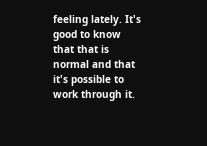feeling lately. It's good to know that that is normal and that it's possible to work through it.